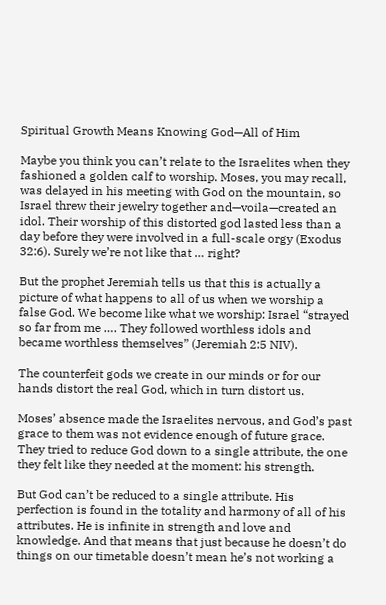Spiritual Growth Means Knowing God—All of Him

Maybe you think you can’t relate to the Israelites when they fashioned a golden calf to worship. Moses, you may recall, was delayed in his meeting with God on the mountain, so Israel threw their jewelry together and—voila—created an idol. Their worship of this distorted god lasted less than a day before they were involved in a full-scale orgy (Exodus 32:6). Surely we’re not like that … right?

But the prophet Jeremiah tells us that this is actually a picture of what happens to all of us when we worship a false God. We become like what we worship: Israel “strayed so far from me …. They followed worthless idols and became worthless themselves” (Jeremiah 2:5 NIV).

The counterfeit gods we create in our minds or for our hands distort the real God, which in turn distort us.

Moses’ absence made the Israelites nervous, and God’s past grace to them was not evidence enough of future grace. They tried to reduce God down to a single attribute, the one they felt like they needed at the moment: his strength.

But God can’t be reduced to a single attribute. His perfection is found in the totality and harmony of all of his attributes. He is infinite in strength and love and knowledge. And that means that just because he doesn’t do things on our timetable doesn’t mean he’s not working a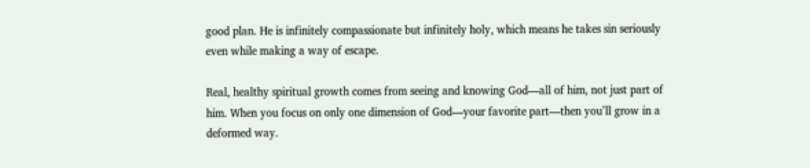good plan. He is infinitely compassionate but infinitely holy, which means he takes sin seriously even while making a way of escape.

Real, healthy spiritual growth comes from seeing and knowing God—all of him, not just part of him. When you focus on only one dimension of God—your favorite part—then you’ll grow in a deformed way.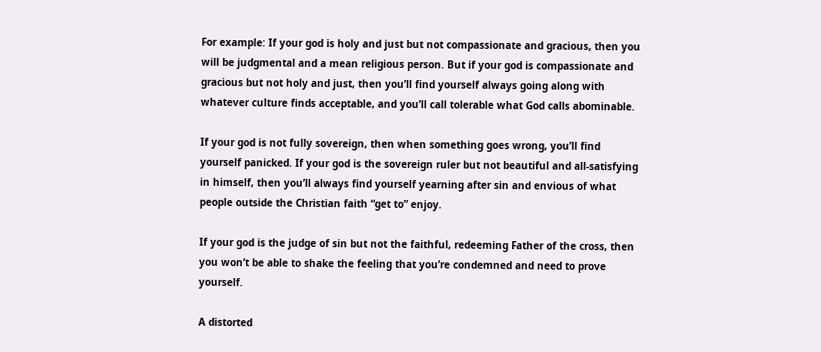For example: If your god is holy and just but not compassionate and gracious, then you will be judgmental and a mean religious person. But if your god is compassionate and gracious but not holy and just, then you’ll find yourself always going along with whatever culture finds acceptable, and you’ll call tolerable what God calls abominable.

If your god is not fully sovereign, then when something goes wrong, you’ll find yourself panicked. If your god is the sovereign ruler but not beautiful and all-satisfying in himself, then you’ll always find yourself yearning after sin and envious of what people outside the Christian faith “get to” enjoy.

If your god is the judge of sin but not the faithful, redeeming Father of the cross, then you won’t be able to shake the feeling that you’re condemned and need to prove yourself.

A distorted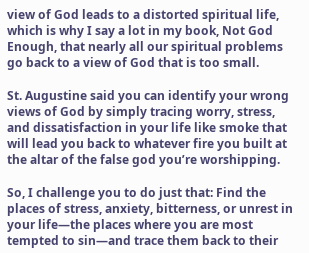view of God leads to a distorted spiritual life, which is why I say a lot in my book, Not God Enough, that nearly all our spiritual problems go back to a view of God that is too small.

St. Augustine said you can identify your wrong views of God by simply tracing worry, stress, and dissatisfaction in your life like smoke that will lead you back to whatever fire you built at the altar of the false god you’re worshipping.

So, I challenge you to do just that: Find the places of stress, anxiety, bitterness, or unrest in your life—the places where you are most tempted to sin—and trace them back to their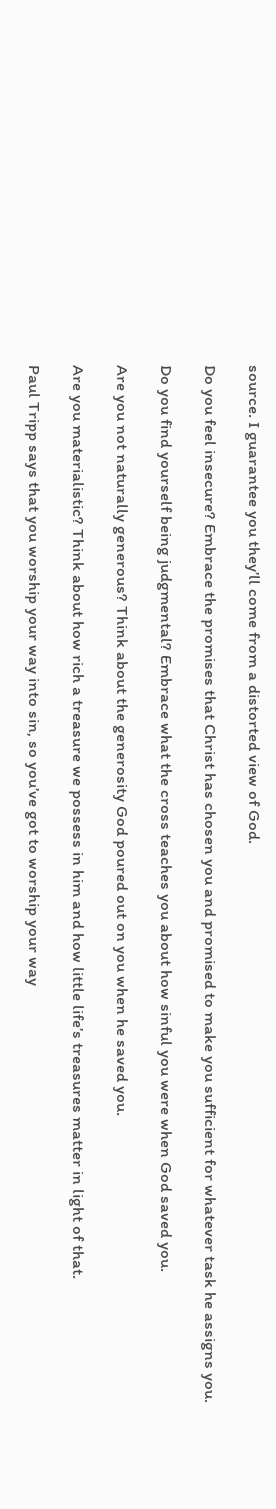source. I guarantee you they’ll come from a distorted view of God.

Do you feel insecure? Embrace the promises that Christ has chosen you and promised to make you sufficient for whatever task he assigns you.

Do you find yourself being judgmental? Embrace what the cross teaches you about how sinful you were when God saved you.

Are you not naturally generous? Think about the generosity God poured out on you when he saved you.

Are you materialistic? Think about how rich a treasure we possess in him and how little life’s treasures matter in light of that.

Paul Tripp says that you worship your way into sin, so you’ve got to worship your way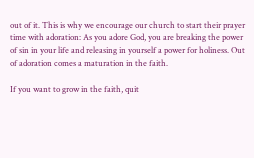out of it. This is why we encourage our church to start their prayer time with adoration: As you adore God, you are breaking the power of sin in your life and releasing in yourself a power for holiness. Out of adoration comes a maturation in the faith.

If you want to grow in the faith, quit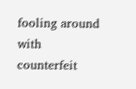fooling around with counterfeit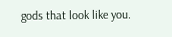gods that look like you.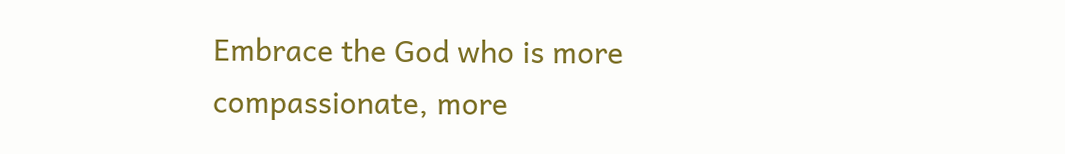Embrace the God who is more compassionate, more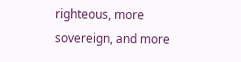righteous, more sovereign, and more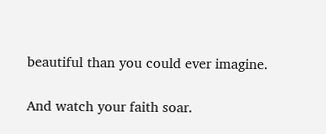beautiful than you could ever imagine.

And watch your faith soar.